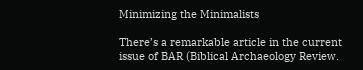Minimizing the Minimalists

There’s a remarkable article in the current issue of BAR (Biblical Archaeology Review.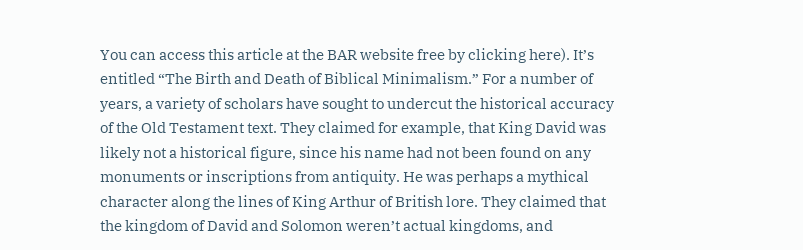You can access this article at the BAR website free by clicking here). It’s entitled “The Birth and Death of Biblical Minimalism.” For a number of years, a variety of scholars have sought to undercut the historical accuracy of the Old Testament text. They claimed for example, that King David was likely not a historical figure, since his name had not been found on any monuments or inscriptions from antiquity. He was perhaps a mythical character along the lines of King Arthur of British lore. They claimed that the kingdom of David and Solomon weren’t actual kingdoms, and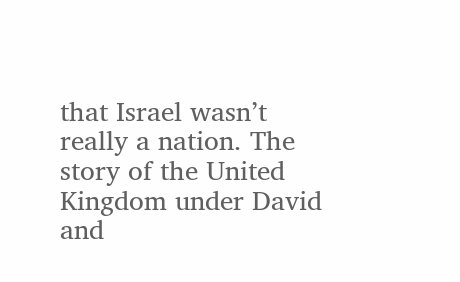that Israel wasn’t really a nation. The story of the United Kingdom under David and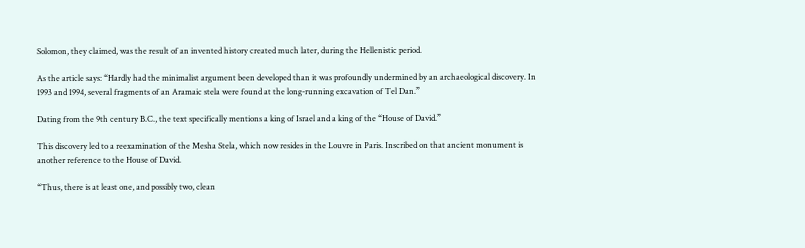Solomon, they claimed, was the result of an invented history created much later, during the Hellenistic period.

As the article says: “Hardly had the minimalist argument been developed than it was profoundly undermined by an archaeological discovery. In 1993 and 1994, several fragments of an Aramaic stela were found at the long-running excavation of Tel Dan.”

Dating from the 9th century B.C., the text specifically mentions a king of Israel and a king of the “House of David.”

This discovery led to a reexamination of the Mesha Stela, which now resides in the Louvre in Paris. Inscribed on that ancient monument is another reference to the House of David.

“Thus, there is at least one, and possibly two, clean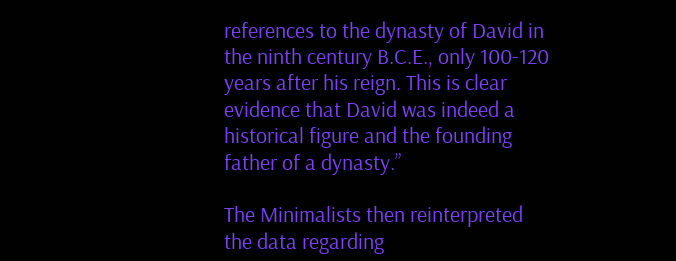references to the dynasty of David in the ninth century B.C.E., only 100-120 years after his reign. This is clear evidence that David was indeed a historical figure and the founding father of a dynasty.”

The Minimalists then reinterpreted the data regarding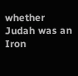whether Judah was an Iron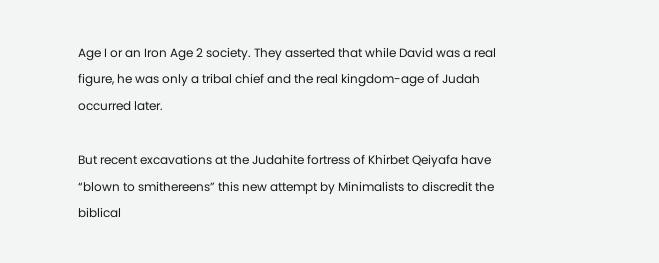Age I or an Iron Age 2 society. They asserted that while David was a real figure, he was only a tribal chief and the real kingdom-age of Judah occurred later.

But recent excavations at the Judahite fortress of Khirbet Qeiyafa have “blown to smithereens” this new attempt by Minimalists to discredit the biblical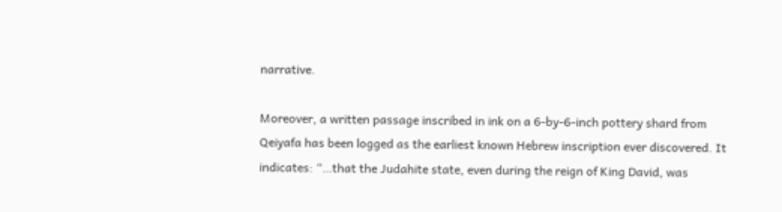narrative.

Moreover, a written passage inscribed in ink on a 6-by-6-inch pottery shard from Qeiyafa has been logged as the earliest known Hebrew inscription ever discovered. It indicates: “…that the Judahite state, even during the reign of King David, was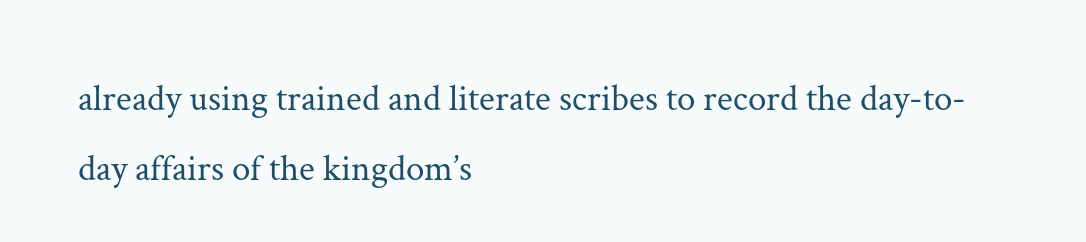already using trained and literate scribes to record the day-to-day affairs of the kingdom’s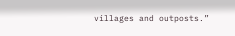villages and outposts.”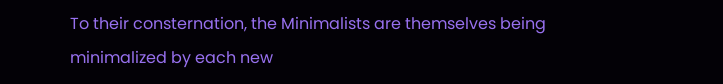To their consternation, the Minimalists are themselves being minimalized by each new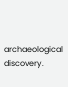archaeological discovery.